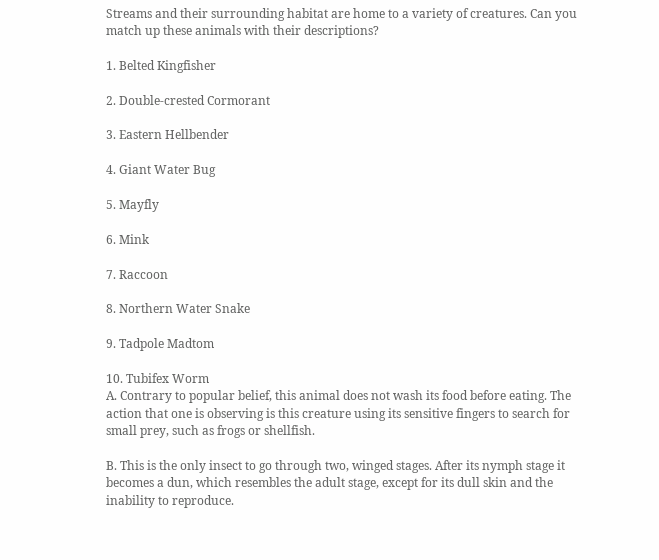Streams and their surrounding habitat are home to a variety of creatures. Can you match up these animals with their descriptions?

1. Belted Kingfisher

2. Double-crested Cormorant

3. Eastern Hellbender

4. Giant Water Bug

5. Mayfly

6. Mink

7. Raccoon

8. Northern Water Snake

9. Tadpole Madtom

10. Tubifex Worm
A. Contrary to popular belief, this animal does not wash its food before eating. The action that one is observing is this creature using its sensitive fingers to search for small prey, such as frogs or shellfish.

B. This is the only insect to go through two, winged stages. After its nymph stage it becomes a dun, which resembles the adult stage, except for its dull skin and the inability to reproduce.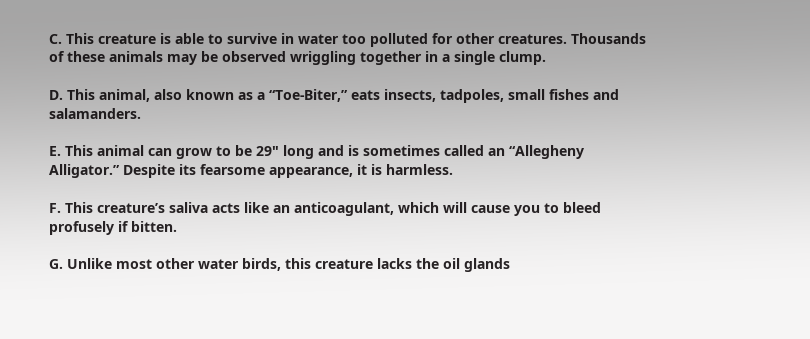C. This creature is able to survive in water too polluted for other creatures. Thousands of these animals may be observed wriggling together in a single clump.

D. This animal, also known as a “Toe-Biter,” eats insects, tadpoles, small fishes and salamanders.

E. This animal can grow to be 29" long and is sometimes called an “Allegheny Alligator.” Despite its fearsome appearance, it is harmless.

F. This creature’s saliva acts like an anticoagulant, which will cause you to bleed profusely if bitten.

G. Unlike most other water birds, this creature lacks the oil glands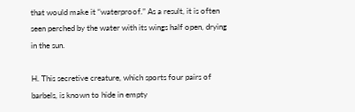that would make it “waterproof.” As a result, it is often seen perched by the water with its wings half open, drying in the sun.

H. This secretive creature, which sports four pairs of barbels, is known to hide in empty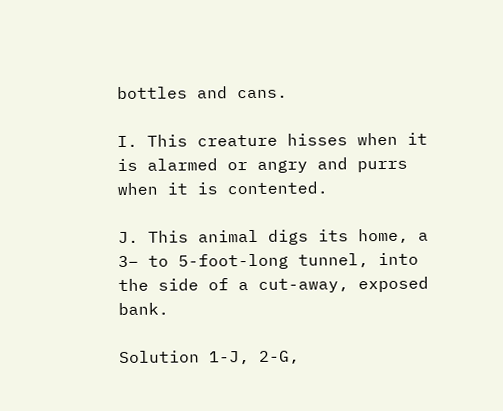bottles and cans.

I. This creature hisses when it is alarmed or angry and purrs when it is contented.

J. This animal digs its home, a 3– to 5-foot-long tunnel, into the side of a cut-away, exposed bank.

Solution 1-J, 2-G,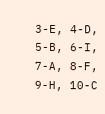3-E, 4-D, 5-B, 6-I, 7-A, 8-F, 9-H, 10-C